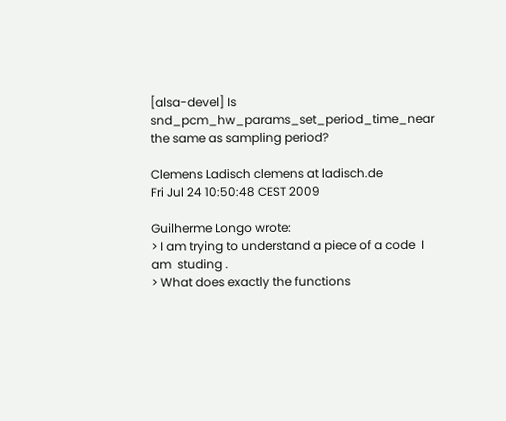[alsa-devel] Is snd_pcm_hw_params_set_period_time_near the same as sampling period?

Clemens Ladisch clemens at ladisch.de
Fri Jul 24 10:50:48 CEST 2009

Guilherme Longo wrote:
> I am trying to understand a piece of a code  I am  studing .
> What does exactly the functions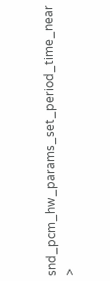snd_pcm_hw_params_set_period_time_near
>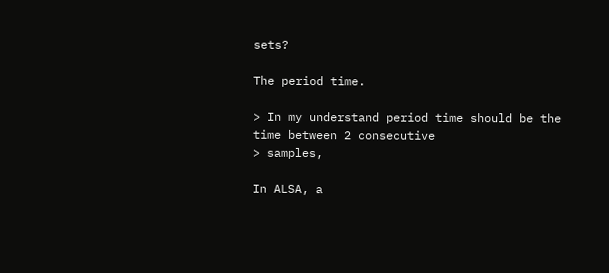sets?

The period time.

> In my understand period time should be the time between 2 consecutive
> samples,

In ALSA, a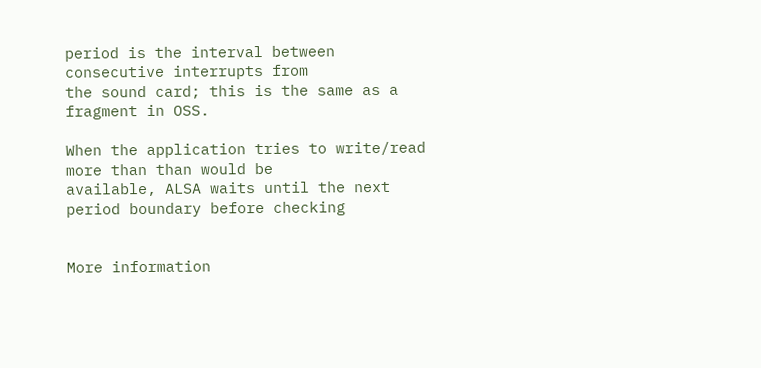period is the interval between consecutive interrupts from
the sound card; this is the same as a fragment in OSS.

When the application tries to write/read more than than would be
available, ALSA waits until the next period boundary before checking


More information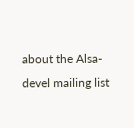about the Alsa-devel mailing list